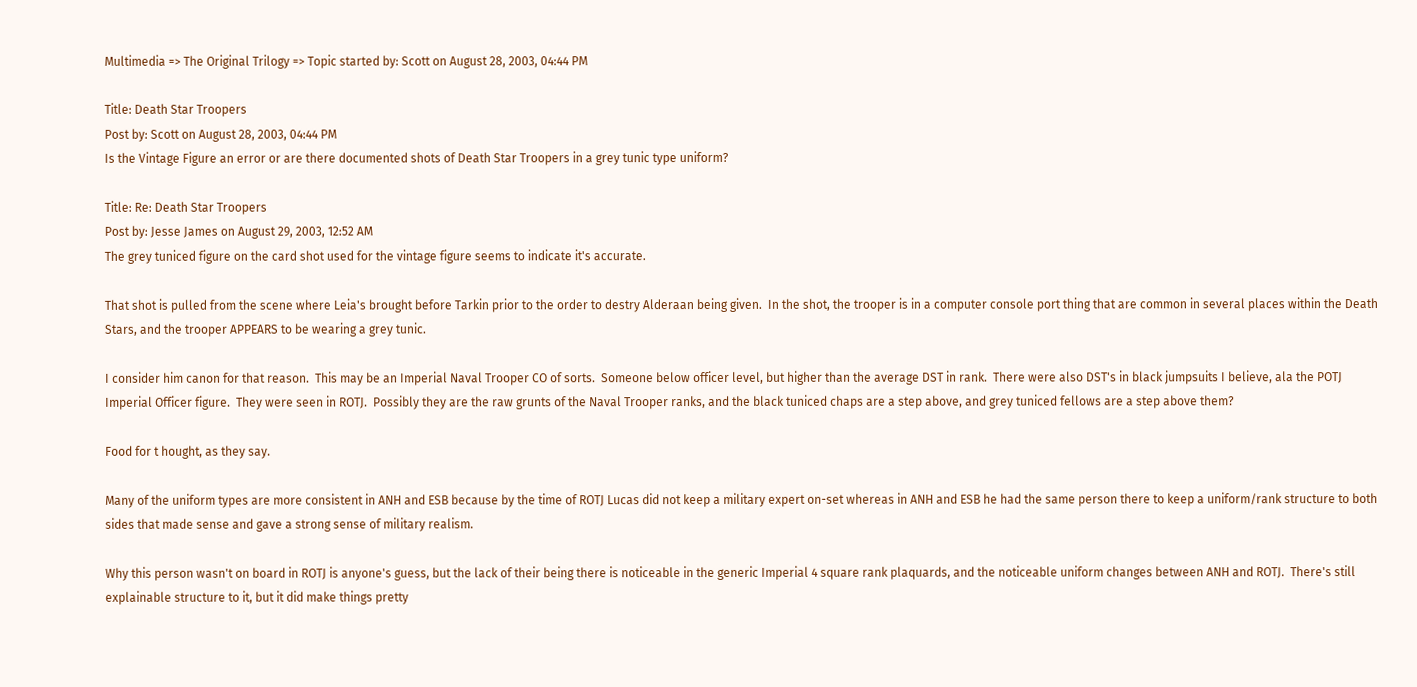Multimedia => The Original Trilogy => Topic started by: Scott on August 28, 2003, 04:44 PM

Title: Death Star Troopers
Post by: Scott on August 28, 2003, 04:44 PM
Is the Vintage Figure an error or are there documented shots of Death Star Troopers in a grey tunic type uniform?

Title: Re: Death Star Troopers
Post by: Jesse James on August 29, 2003, 12:52 AM
The grey tuniced figure on the card shot used for the vintage figure seems to indicate it's accurate.

That shot is pulled from the scene where Leia's brought before Tarkin prior to the order to destry Alderaan being given.  In the shot, the trooper is in a computer console port thing that are common in several places within the Death Stars, and the trooper APPEARS to be wearing a grey tunic.

I consider him canon for that reason.  This may be an Imperial Naval Trooper CO of sorts.  Someone below officer level, but higher than the average DST in rank.  There were also DST's in black jumpsuits I believe, ala the POTJ Imperial Officer figure.  They were seen in ROTJ.  Possibly they are the raw grunts of the Naval Trooper ranks, and the black tuniced chaps are a step above, and grey tuniced fellows are a step above them?

Food for t hought, as they say.

Many of the uniform types are more consistent in ANH and ESB because by the time of ROTJ Lucas did not keep a military expert on-set whereas in ANH and ESB he had the same person there to keep a uniform/rank structure to both sides that made sense and gave a strong sense of military realism.

Why this person wasn't on board in ROTJ is anyone's guess, but the lack of their being there is noticeable in the generic Imperial 4 square rank plaquards, and the noticeable uniform changes between ANH and ROTJ.  There's still explainable structure to it, but it did make things pretty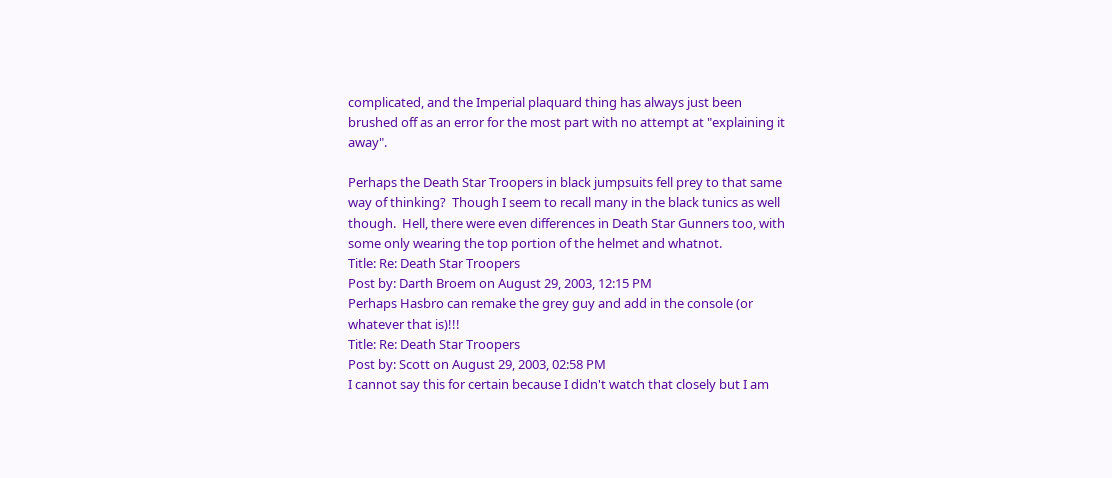complicated, and the Imperial plaquard thing has always just been brushed off as an error for the most part with no attempt at "explaining it away".

Perhaps the Death Star Troopers in black jumpsuits fell prey to that same way of thinking?  Though I seem to recall many in the black tunics as well though.  Hell, there were even differences in Death Star Gunners too, with some only wearing the top portion of the helmet and whatnot.
Title: Re: Death Star Troopers
Post by: Darth Broem on August 29, 2003, 12:15 PM
Perhaps Hasbro can remake the grey guy and add in the console (or whatever that is)!!!
Title: Re: Death Star Troopers
Post by: Scott on August 29, 2003, 02:58 PM
I cannot say this for certain because I didn't watch that closely but I am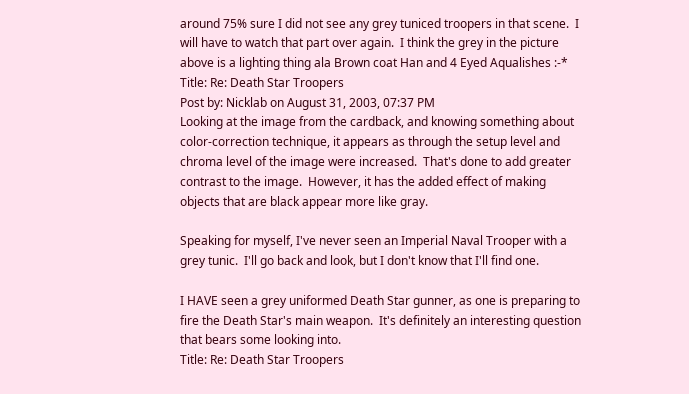around 75% sure I did not see any grey tuniced troopers in that scene.  I will have to watch that part over again.  I think the grey in the picture above is a lighting thing ala Brown coat Han and 4 Eyed Aqualishes :-*
Title: Re: Death Star Troopers
Post by: Nicklab on August 31, 2003, 07:37 PM
Looking at the image from the cardback, and knowing something about color-correction technique, it appears as through the setup level and chroma level of the image were increased.  That's done to add greater contrast to the image.  However, it has the added effect of making objects that are black appear more like gray.

Speaking for myself, I've never seen an Imperial Naval Trooper with a grey tunic.  I'll go back and look, but I don't know that I'll find one.

I HAVE seen a grey uniformed Death Star gunner, as one is preparing to fire the Death Star's main weapon.  It's definitely an interesting question that bears some looking into.
Title: Re: Death Star Troopers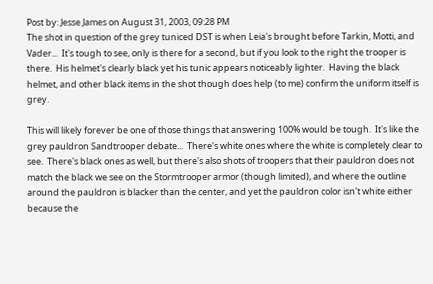Post by: Jesse James on August 31, 2003, 09:28 PM
The shot in question of the grey tuniced DST is when Leia's brought before Tarkin, Motti, and Vader...  It's tough to see, only is there for a second, but if you look to the right the trooper is there.  His helmet's clearly black yet his tunic appears noticeably lighter.  Having the black helmet, and other black items in the shot though does help (to me) confirm the uniform itself is grey.

This will likely forever be one of those things that answering 100% would be tough.  It's like the grey pauldron Sandtrooper debate...  There's white ones where the white is completely clear to see.  There's black ones as well, but there's also shots of troopers that their pauldron does not match the black we see on the Stormtrooper armor (though limited), and where the outline around the pauldron is blacker than the center, and yet the pauldron color isn't white either because the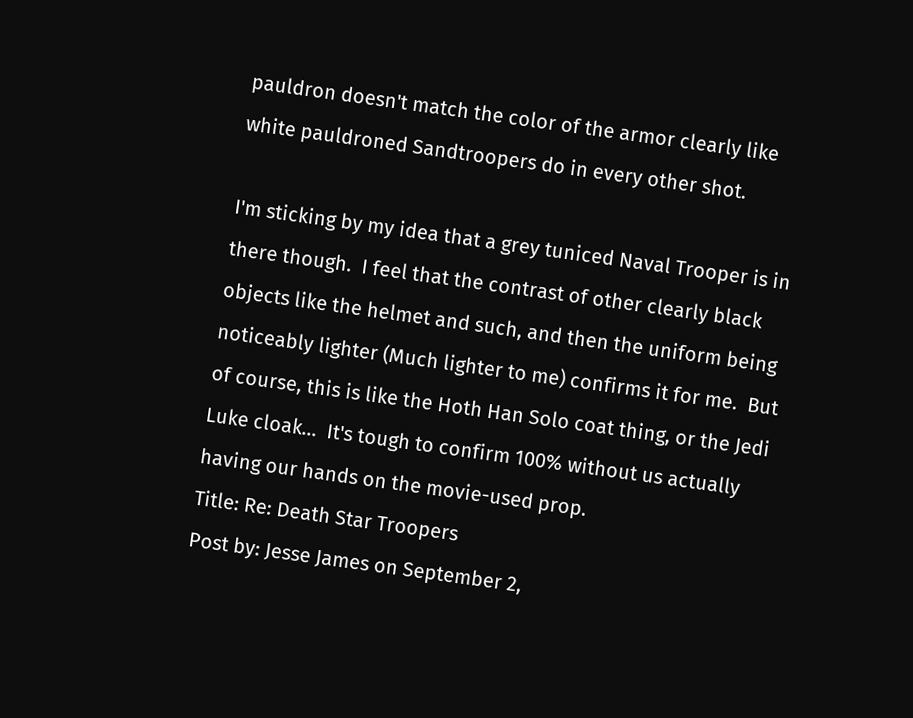pauldron doesn't match the color of the armor clearly like white pauldroned Sandtroopers do in every other shot.

I'm sticking by my idea that a grey tuniced Naval Trooper is in there though.  I feel that the contrast of other clearly black objects like the helmet and such, and then the uniform being noticeably lighter (Much lighter to me) confirms it for me.  But of course, this is like the Hoth Han Solo coat thing, or the Jedi Luke cloak...  It's tough to confirm 100% without us actually having our hands on the movie-used prop.
Title: Re: Death Star Troopers
Post by: Jesse James on September 2,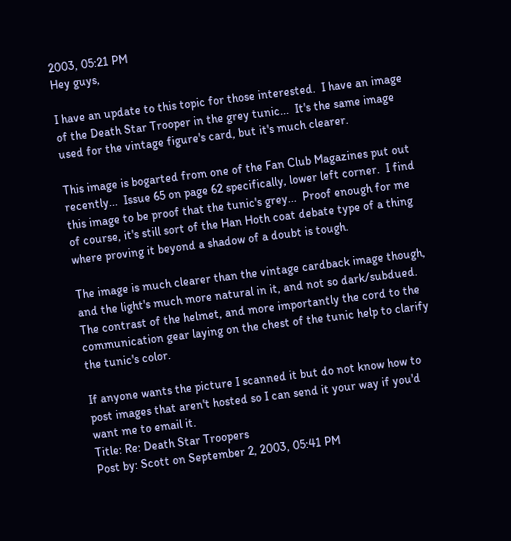2003, 05:21 PM
Hey guys,

I have an update to this topic for those interested.  I have an image of the Death Star Trooper in the grey tunic...  It's the same image used for the vintage figure's card, but it's much clearer.

This image is bogarted from one of the Fan Club Magazines put out recently...  Issue 65 on page 62 specifically, lower left corner.  I find this image to be proof that the tunic's grey...  Proof enough for me of course, it's still sort of the Han Hoth coat debate type of a thing where proving it beyond a shadow of a doubt is tough.

The image is much clearer than the vintage cardback image though, and the light's much more natural in it, and not so dark/subdued.  The contrast of the helmet, and more importantly the cord to the communication gear laying on the chest of the tunic help to clarify the tunic's color.

If anyone wants the picture I scanned it but do not know how to post images that aren't hosted so I can send it your way if you'd want me to email it.
Title: Re: Death Star Troopers
Post by: Scott on September 2, 2003, 05:41 PM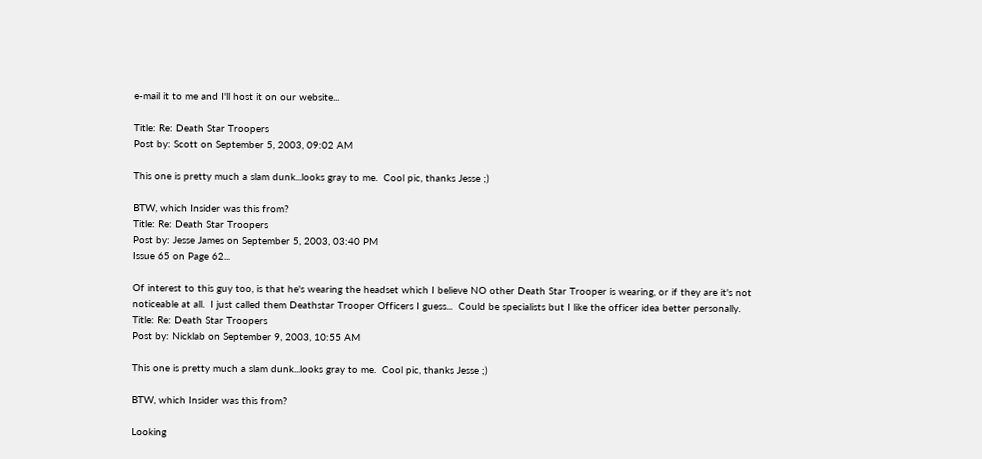e-mail it to me and I'll host it on our website...

Title: Re: Death Star Troopers
Post by: Scott on September 5, 2003, 09:02 AM

This one is pretty much a slam dunk...looks gray to me.  Cool pic, thanks Jesse ;)

BTW, which Insider was this from?
Title: Re: Death Star Troopers
Post by: Jesse James on September 5, 2003, 03:40 PM
Issue 65 on Page 62...

Of interest to this guy too, is that he's wearing the headset which I believe NO other Death Star Trooper is wearing, or if they are it's not noticeable at all.  I just called them Deathstar Trooper Officers I guess...  Could be specialists but I like the officer idea better personally.
Title: Re: Death Star Troopers
Post by: Nicklab on September 9, 2003, 10:55 AM

This one is pretty much a slam dunk...looks gray to me.  Cool pic, thanks Jesse ;)

BTW, which Insider was this from?

Looking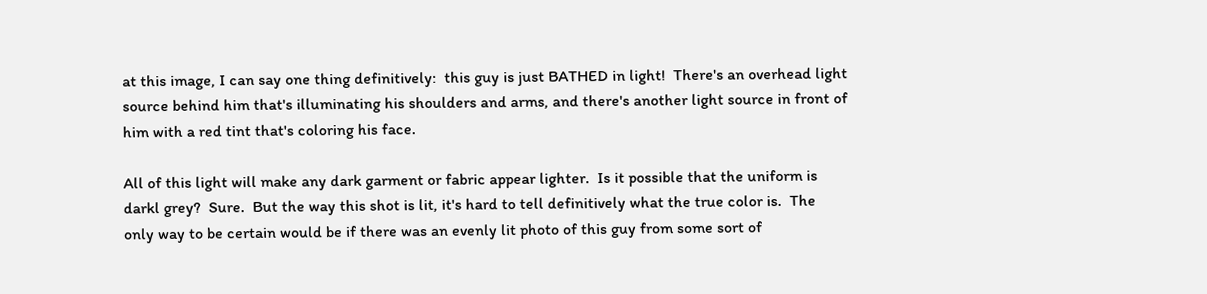at this image, I can say one thing definitively:  this guy is just BATHED in light!  There's an overhead light source behind him that's illuminating his shoulders and arms, and there's another light source in front of him with a red tint that's coloring his face.

All of this light will make any dark garment or fabric appear lighter.  Is it possible that the uniform is darkl grey?  Sure.  But the way this shot is lit, it's hard to tell definitively what the true color is.  The only way to be certain would be if there was an evenly lit photo of this guy from some sort of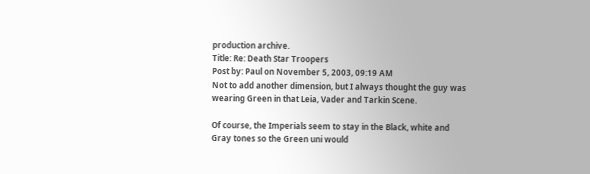production archive.
Title: Re: Death Star Troopers
Post by: Paul on November 5, 2003, 09:19 AM
Not to add another dimension, but I always thought the guy was wearing Green in that Leia, Vader and Tarkin Scene.

Of course, the Imperials seem to stay in the Black, white and Gray tones so the Green uni would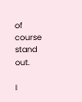of course stand out.

I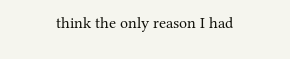think the only reason I had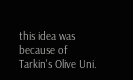this idea was because of Tarkin's Olive Uni.